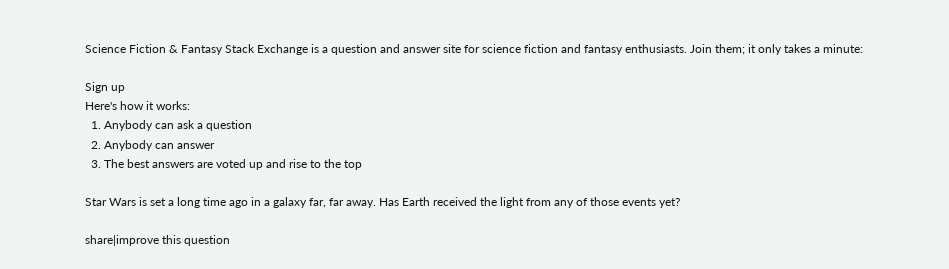Science Fiction & Fantasy Stack Exchange is a question and answer site for science fiction and fantasy enthusiasts. Join them; it only takes a minute:

Sign up
Here's how it works:
  1. Anybody can ask a question
  2. Anybody can answer
  3. The best answers are voted up and rise to the top

Star Wars is set a long time ago in a galaxy far, far away. Has Earth received the light from any of those events yet?

share|improve this question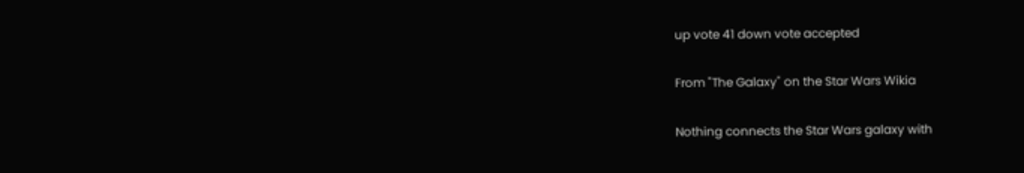up vote 41 down vote accepted

From "The Galaxy" on the Star Wars Wikia

Nothing connects the Star Wars galaxy with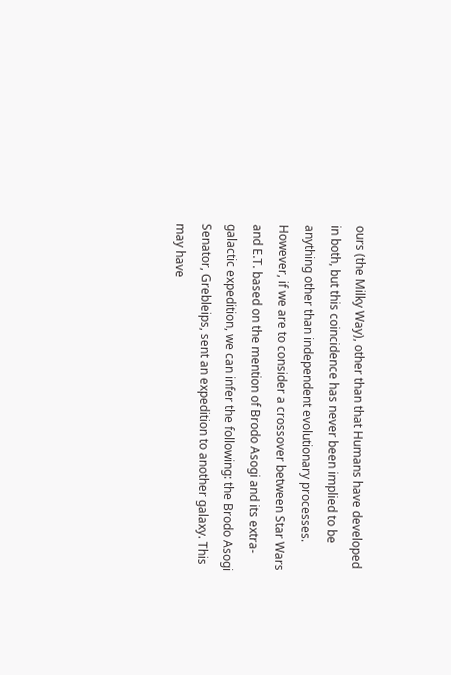ours (the Milky Way), other than that Humans have developed in both, but this coincidence has never been implied to be anything other than independent evolutionary processes. However, if we are to consider a crossover between Star Wars and E.T. based on the mention of Brodo Asogi and its extra-galactic expedition, we can infer the following: the Brodo Asogi Senator, Grebleips, sent an expedition to another galaxy. This may have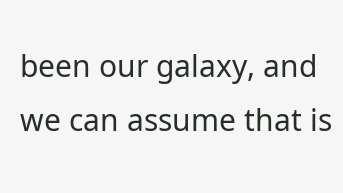been our galaxy, and we can assume that is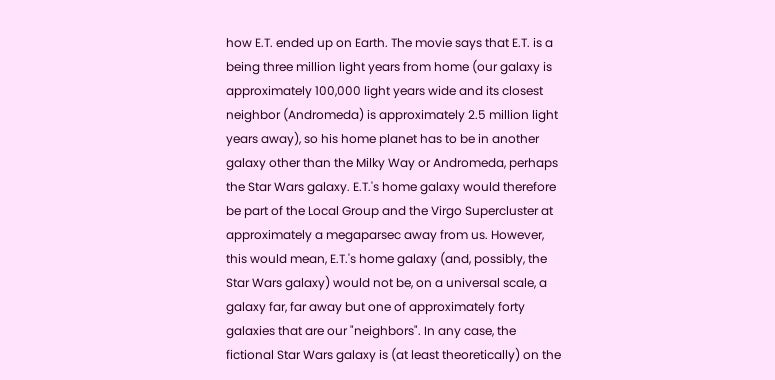how E.T. ended up on Earth. The movie says that E.T. is a being three million light years from home (our galaxy is approximately 100,000 light years wide and its closest neighbor (Andromeda) is approximately 2.5 million light years away), so his home planet has to be in another galaxy other than the Milky Way or Andromeda, perhaps the Star Wars galaxy. E.T.'s home galaxy would therefore be part of the Local Group and the Virgo Supercluster at approximately a megaparsec away from us. However, this would mean, E.T.'s home galaxy (and, possibly, the Star Wars galaxy) would not be, on a universal scale, a galaxy far, far away but one of approximately forty galaxies that are our "neighbors". In any case, the fictional Star Wars galaxy is (at least theoretically) on the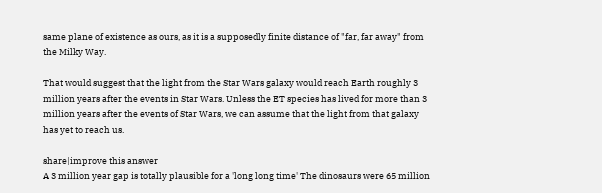same plane of existence as ours, as it is a supposedly finite distance of "far, far away" from the Milky Way.

That would suggest that the light from the Star Wars galaxy would reach Earth roughly 3 million years after the events in Star Wars. Unless the ET species has lived for more than 3 million years after the events of Star Wars, we can assume that the light from that galaxy has yet to reach us.

share|improve this answer
A 3 million year gap is totally plausible for a 'long long time' The dinosaurs were 65 million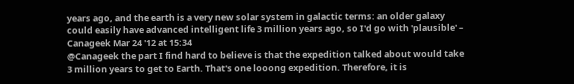years ago, and the earth is a very new solar system in galactic terms: an older galaxy could easily have advanced intelligent life 3 million years ago, so I'd go with 'plausible' – Canageek Mar 24 '12 at 15:34
@Canageek the part I find hard to believe is that the expedition talked about would take 3 million years to get to Earth. That's one looong expedition. Therefore, it is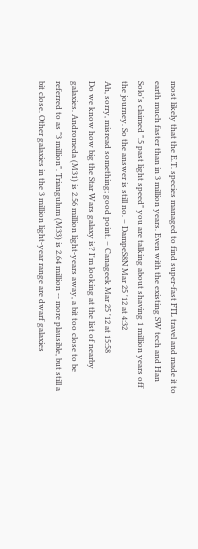most likely that the E.T. species managed to find super-fast FTL travel and made it to earth much faster than in 3 million years. Even with the existing SW tech and Han Solo's claimed ".5 past light speed" you are talking about shaving 1 million years off the journey. So the answer is still no. – DampeS8N Mar 25 '12 at 4:32
Ah, sorry, misread something; good point. – Canageek Mar 25 '12 at 15:58
Do we know how big the Star Wars galaxy is? I'm looking at the list of nearby galaxies. Andromeda (M31) is 2.56 million light-years away, a bit too close to be referred to as "3 million". Triangulum (M33) is 2.64 million -- more plausible, but still a bit close. Other galaxies in the 3 million light-year range are dwarf galaxies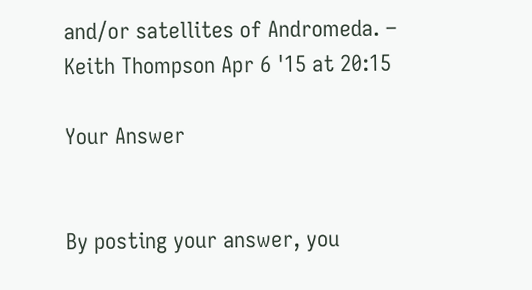and/or satellites of Andromeda. – Keith Thompson Apr 6 '15 at 20:15

Your Answer


By posting your answer, you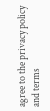agree to the privacy policy and terms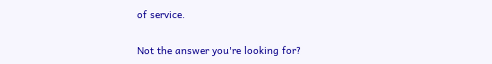of service.

Not the answer you're looking for?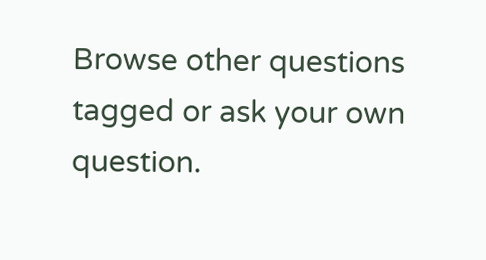Browse other questions tagged or ask your own question.